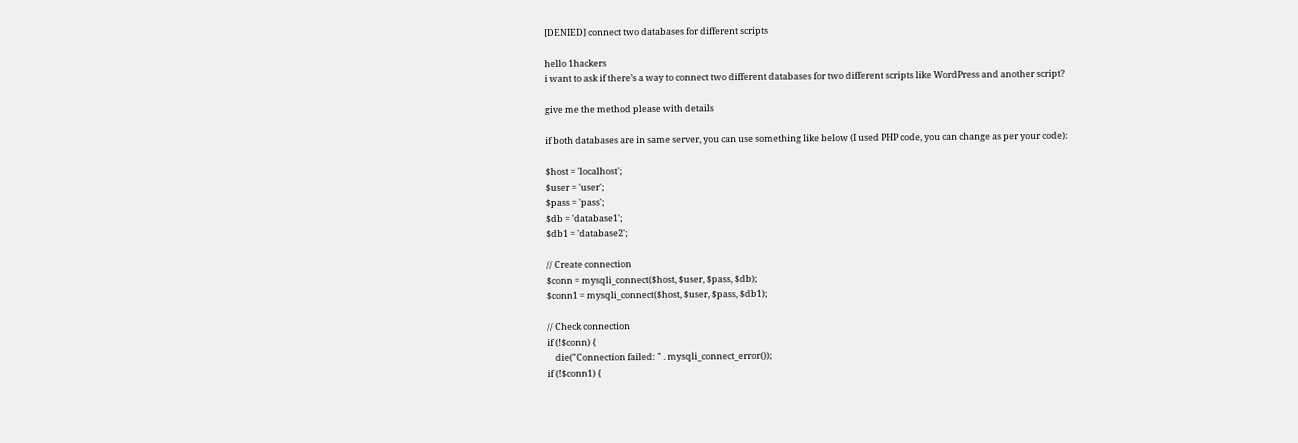[DENIED] connect two databases for different scripts

hello 1hackers
i want to ask if there’s a way to connect two different databases for two different scripts like WordPress and another script?

give me the method please with details

if both databases are in same server, you can use something like below (I used PHP code, you can change as per your code):

$host = 'localhost';
$user = 'user';
$pass = 'pass';
$db = 'database1';
$db1 = 'database2';

// Create connection
$conn = mysqli_connect($host, $user, $pass, $db);
$conn1 = mysqli_connect($host, $user, $pass, $db1);

// Check connection
if (!$conn) {
    die("Connection failed: " . mysqli_connect_error());
if (!$conn1) {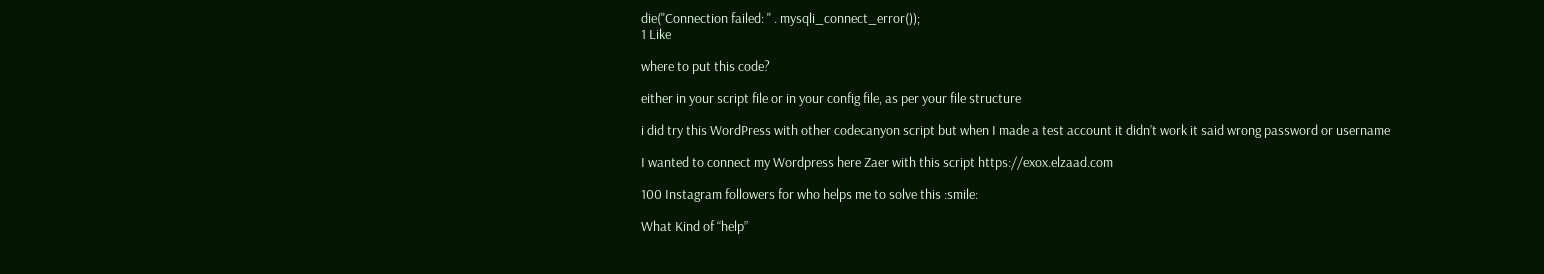die("Connection failed: " . mysqli_connect_error());
1 Like

where to put this code?

either in your script file or in your config file, as per your file structure

i did try this WordPress with other codecanyon script but when I made a test account it didn’t work it said wrong password or username

I wanted to connect my Wordpress here Zaer with this script https://exox.elzaad.com

100 Instagram followers for who helps me to solve this :smile:

What Kind of “help”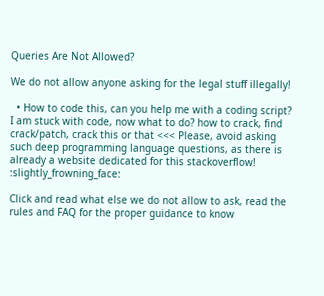Queries Are Not Allowed?

We do not allow anyone asking for the legal stuff illegally!

  • How to code this, can you help me with a coding script? I am stuck with code, now what to do? how to crack, find crack/patch, crack this or that <<< Please, avoid asking such deep programming language questions, as there is already a website dedicated for this stackoverflow! :slightly_frowning_face:

Click and read what else we do not allow to ask, read the rules and FAQ for the proper guidance to know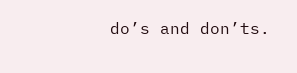do’s and don’ts.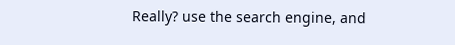Really? use the search engine, and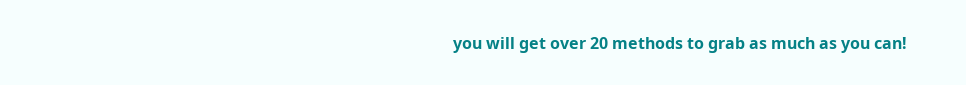you will get over 20 methods to grab as much as you can!